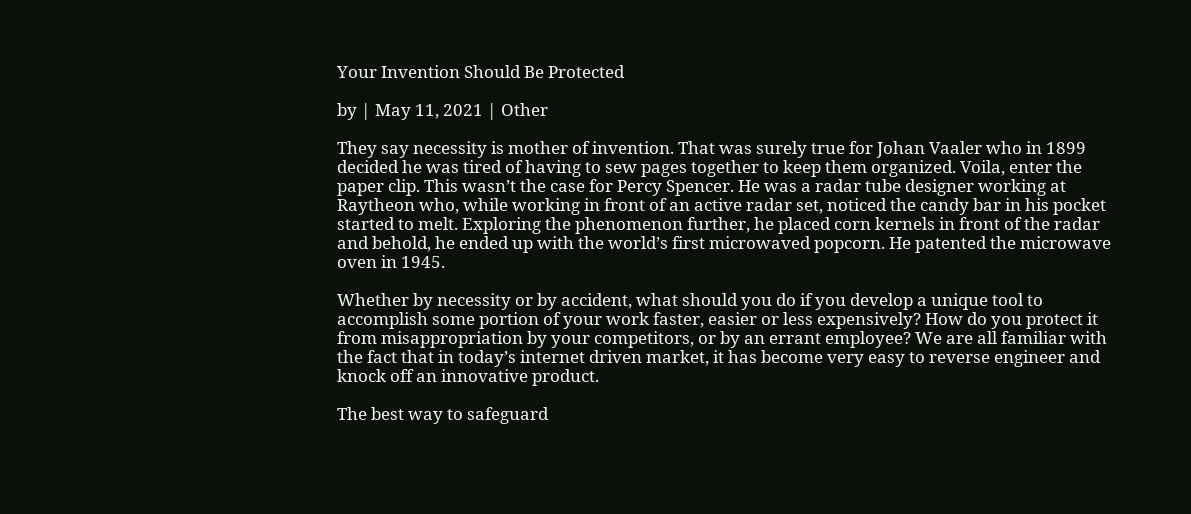Your Invention Should Be Protected

by | May 11, 2021 | Other

They say necessity is mother of invention. That was surely true for Johan Vaaler who in 1899 decided he was tired of having to sew pages together to keep them organized. Voila, enter the paper clip. This wasn’t the case for Percy Spencer. He was a radar tube designer working at Raytheon who, while working in front of an active radar set, noticed the candy bar in his pocket started to melt. Exploring the phenomenon further, he placed corn kernels in front of the radar and behold, he ended up with the world’s first microwaved popcorn. He patented the microwave oven in 1945.

Whether by necessity or by accident, what should you do if you develop a unique tool to accomplish some portion of your work faster, easier or less expensively? How do you protect it from misappropriation by your competitors, or by an errant employee? We are all familiar with the fact that in today’s internet driven market, it has become very easy to reverse engineer and knock off an innovative product.

The best way to safeguard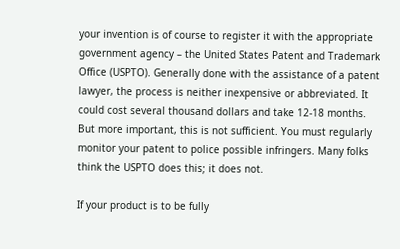your invention is of course to register it with the appropriate government agency – the United States Patent and Trademark Office (USPTO). Generally done with the assistance of a patent lawyer, the process is neither inexpensive or abbreviated. It could cost several thousand dollars and take 12-18 months. But more important, this is not sufficient. You must regularly monitor your patent to police possible infringers. Many folks think the USPTO does this; it does not.

If your product is to be fully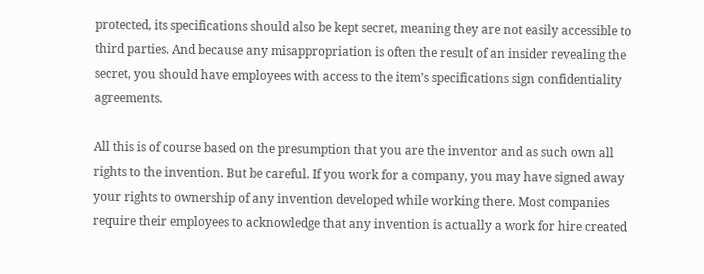protected, its specifications should also be kept secret, meaning they are not easily accessible to third parties. And because any misappropriation is often the result of an insider revealing the secret, you should have employees with access to the item’s specifications sign confidentiality agreements.

All this is of course based on the presumption that you are the inventor and as such own all rights to the invention. But be careful. If you work for a company, you may have signed away your rights to ownership of any invention developed while working there. Most companies require their employees to acknowledge that any invention is actually a work for hire created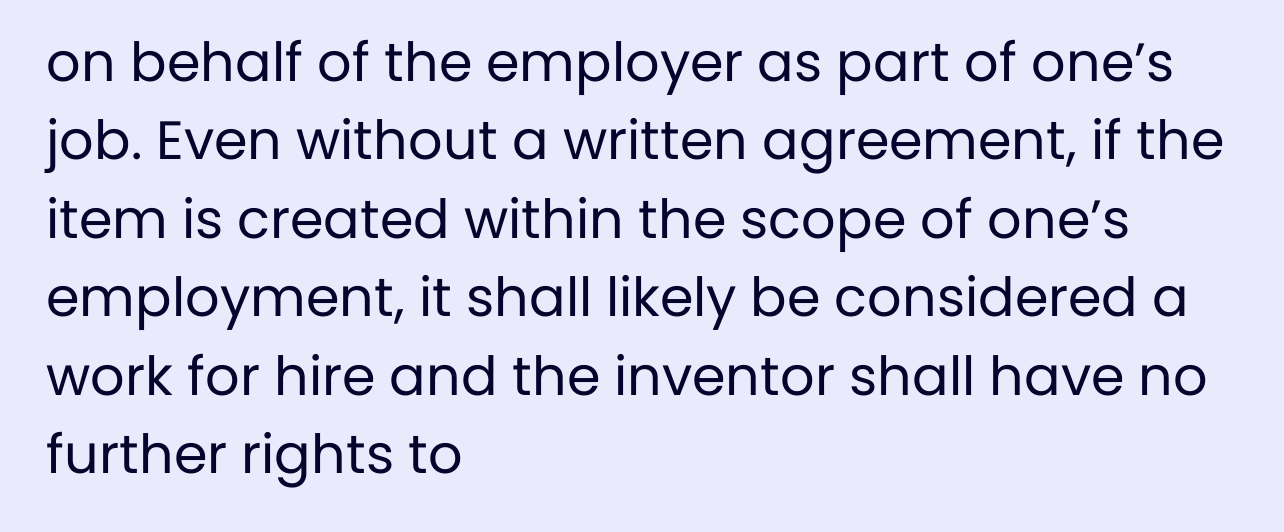on behalf of the employer as part of one’s job. Even without a written agreement, if the item is created within the scope of one’s employment, it shall likely be considered a work for hire and the inventor shall have no further rights to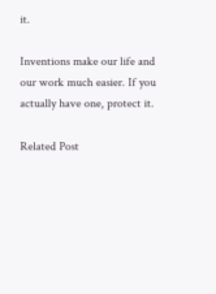it.

Inventions make our life and our work much easier. If you actually have one, protect it.

Related Post